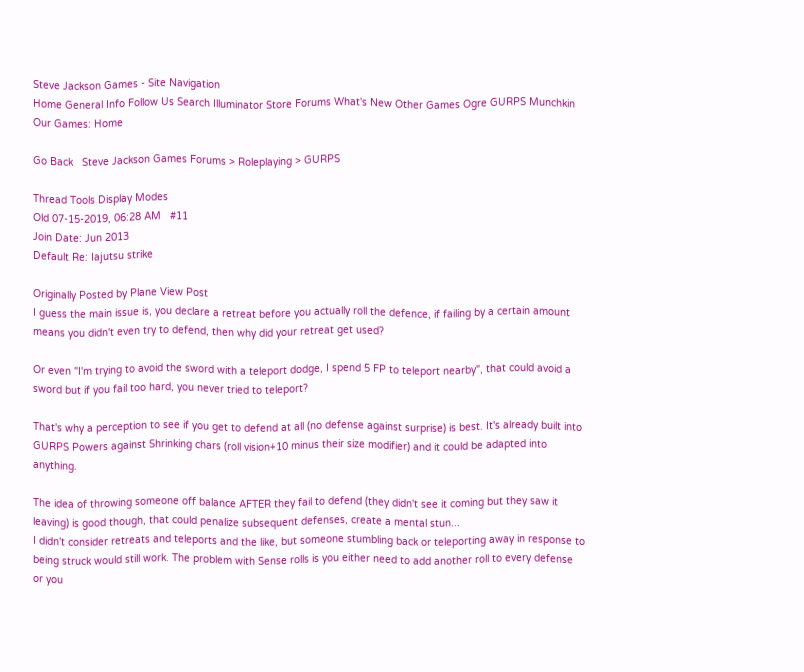Steve Jackson Games - Site Navigation
Home General Info Follow Us Search Illuminator Store Forums What's New Other Games Ogre GURPS Munchkin Our Games: Home

Go Back   Steve Jackson Games Forums > Roleplaying > GURPS

Thread Tools Display Modes
Old 07-15-2019, 06:28 AM   #11
Join Date: Jun 2013
Default Re: Iajutsu strike

Originally Posted by Plane View Post
I guess the main issue is, you declare a retreat before you actually roll the defence, if failing by a certain amount means you didn't even try to defend, then why did your retreat get used?

Or even "I'm trying to avoid the sword with a teleport dodge, I spend 5 FP to teleport nearby", that could avoid a sword but if you fail too hard, you never tried to teleport?

That's why a perception to see if you get to defend at all (no defense against surprise) is best. It's already built into GURPS Powers against Shrinking chars (roll vision+10 minus their size modifier) and it could be adapted into anything.

The idea of throwing someone off balance AFTER they fail to defend (they didn't see it coming but they saw it leaving) is good though, that could penalize subsequent defenses, create a mental stun...
I didn't consider retreats and teleports and the like, but someone stumbling back or teleporting away in response to being struck would still work. The problem with Sense rolls is you either need to add another roll to every defense or you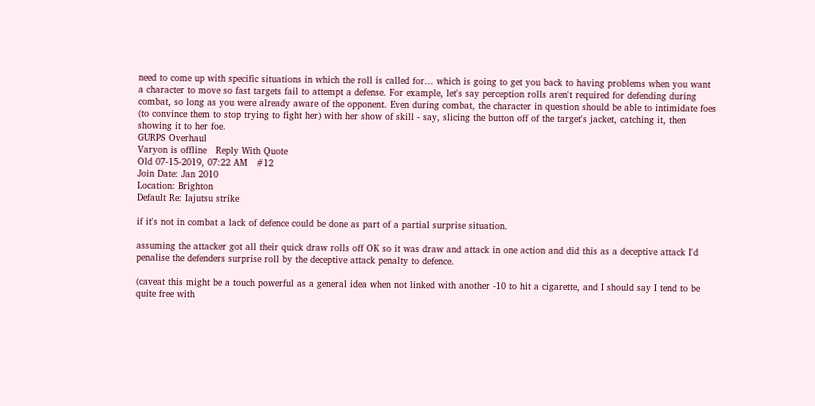need to come up with specific situations in which the roll is called for... which is going to get you back to having problems when you want a character to move so fast targets fail to attempt a defense. For example, let's say perception rolls aren't required for defending during combat, so long as you were already aware of the opponent. Even during combat, the character in question should be able to intimidate foes (to convince them to stop trying to fight her) with her show of skill - say, slicing the button off of the target's jacket, catching it, then showing it to her foe.
GURPS Overhaul
Varyon is offline   Reply With Quote
Old 07-15-2019, 07:22 AM   #12
Join Date: Jan 2010
Location: Brighton
Default Re: Iajutsu strike

if it's not in combat a lack of defence could be done as part of a partial surprise situation.

assuming the attacker got all their quick draw rolls off OK so it was draw and attack in one action and did this as a deceptive attack I'd penalise the defenders surprise roll by the deceptive attack penalty to defence.

(caveat this might be a touch powerful as a general idea when not linked with another -10 to hit a cigarette, and I should say I tend to be quite free with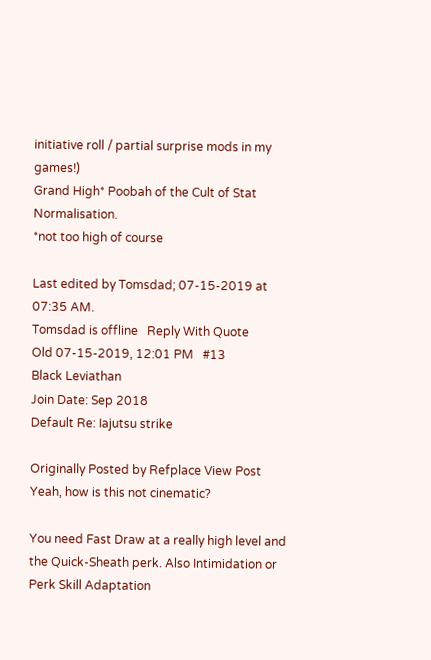initiative roll / partial surprise mods in my games!)
Grand High* Poobah of the Cult of Stat Normalisation.
*not too high of course

Last edited by Tomsdad; 07-15-2019 at 07:35 AM.
Tomsdad is offline   Reply With Quote
Old 07-15-2019, 12:01 PM   #13
Black Leviathan
Join Date: Sep 2018
Default Re: Iajutsu strike

Originally Posted by Refplace View Post
Yeah, how is this not cinematic?

You need Fast Draw at a really high level and the Quick-Sheath perk. Also Intimidation or Perk Skill Adaptation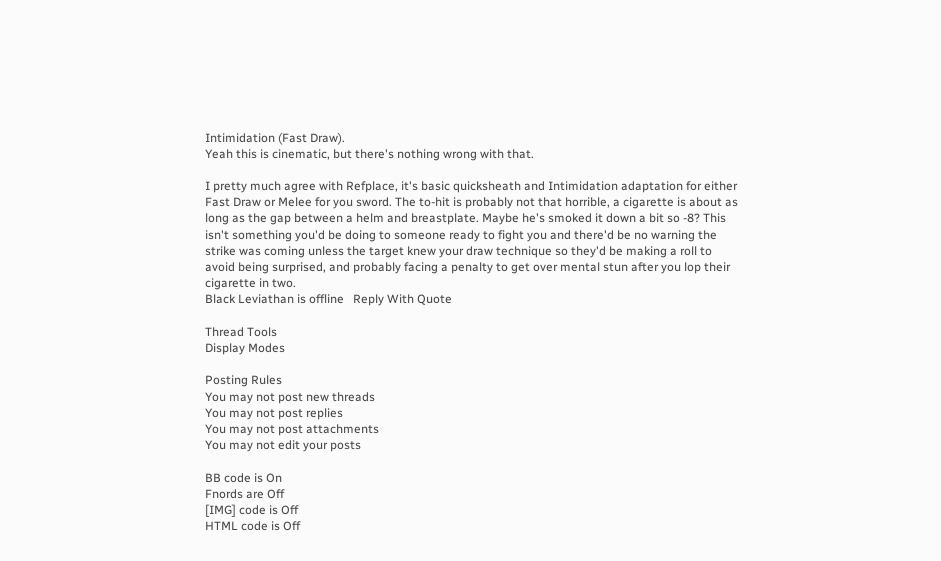Intimidation (Fast Draw).
Yeah this is cinematic, but there's nothing wrong with that.

I pretty much agree with Refplace, it's basic quicksheath and Intimidation adaptation for either Fast Draw or Melee for you sword. The to-hit is probably not that horrible, a cigarette is about as long as the gap between a helm and breastplate. Maybe he's smoked it down a bit so -8? This isn't something you'd be doing to someone ready to fight you and there'd be no warning the strike was coming unless the target knew your draw technique so they'd be making a roll to avoid being surprised, and probably facing a penalty to get over mental stun after you lop their cigarette in two.
Black Leviathan is offline   Reply With Quote

Thread Tools
Display Modes

Posting Rules
You may not post new threads
You may not post replies
You may not post attachments
You may not edit your posts

BB code is On
Fnords are Off
[IMG] code is Off
HTML code is Off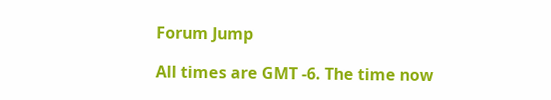Forum Jump

All times are GMT -6. The time now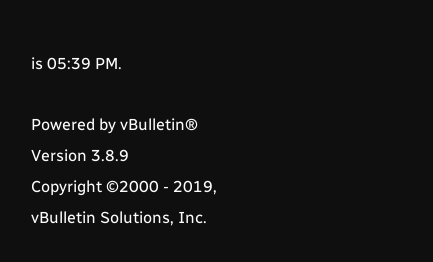is 05:39 PM.

Powered by vBulletin® Version 3.8.9
Copyright ©2000 - 2019, vBulletin Solutions, Inc.